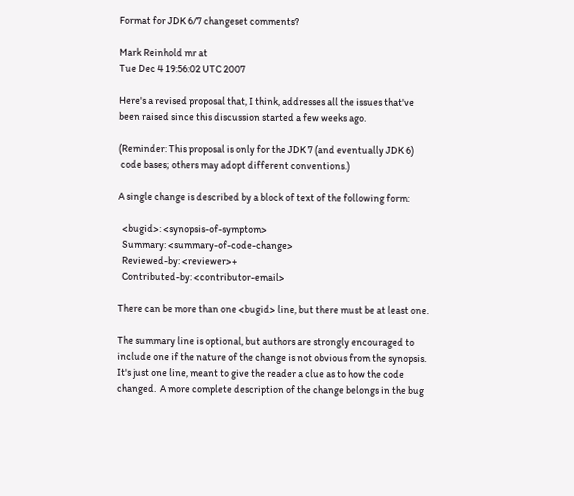Format for JDK 6/7 changeset comments?

Mark Reinhold mr at
Tue Dec 4 19:56:02 UTC 2007

Here's a revised proposal that, I think, addresses all the issues that've
been raised since this discussion started a few weeks ago.

(Reminder: This proposal is only for the JDK 7 (and eventually JDK 6)
 code bases; others may adopt different conventions.)

A single change is described by a block of text of the following form:

  <bugid>: <synopsis-of-symptom>
  Summary: <summary-of-code-change>
  Reviewed-by: <reviewer>+
  Contributed-by: <contributor-email>

There can be more than one <bugid> line, but there must be at least one.

The summary line is optional, but authors are strongly encouraged to
include one if the nature of the change is not obvious from the synopsis.
It's just one line, meant to give the reader a clue as to how the code
changed.  A more complete description of the change belongs in the bug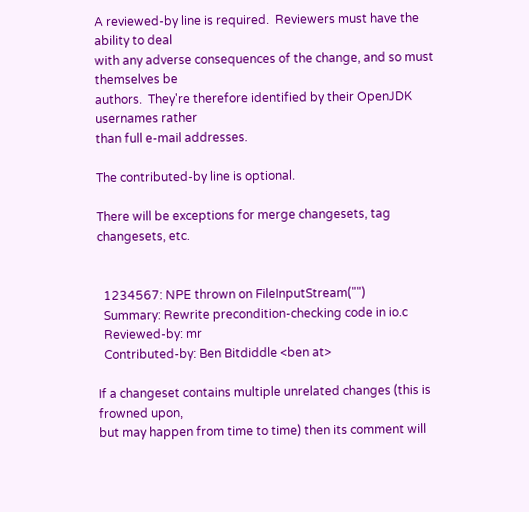A reviewed-by line is required.  Reviewers must have the ability to deal
with any adverse consequences of the change, and so must themselves be
authors.  They're therefore identified by their OpenJDK usernames rather
than full e-mail addresses.

The contributed-by line is optional.

There will be exceptions for merge changesets, tag changesets, etc.


  1234567: NPE thrown on FileInputStream("")
  Summary: Rewrite precondition-checking code in io.c
  Reviewed-by: mr
  Contributed-by: Ben Bitdiddle <ben at>

If a changeset contains multiple unrelated changes (this is frowned upon,
but may happen from time to time) then its comment will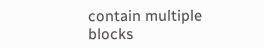contain multiple
blocks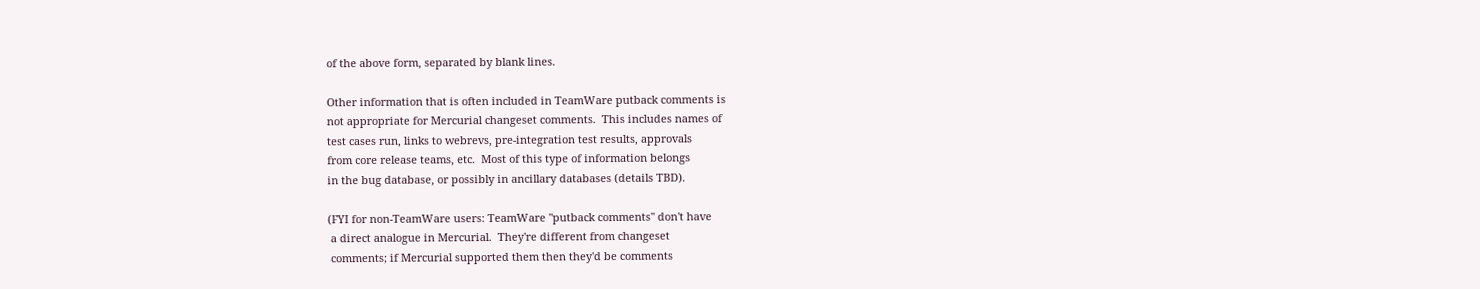of the above form, separated by blank lines.

Other information that is often included in TeamWare putback comments is
not appropriate for Mercurial changeset comments.  This includes names of
test cases run, links to webrevs, pre-integration test results, approvals
from core release teams, etc.  Most of this type of information belongs
in the bug database, or possibly in ancillary databases (details TBD).

(FYI for non-TeamWare users: TeamWare "putback comments" don't have
 a direct analogue in Mercurial.  They're different from changeset
 comments; if Mercurial supported them then they'd be comments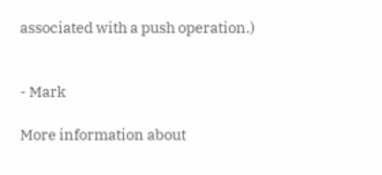associated with a push operation.)


- Mark

More information about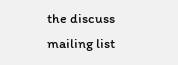the discuss mailing list